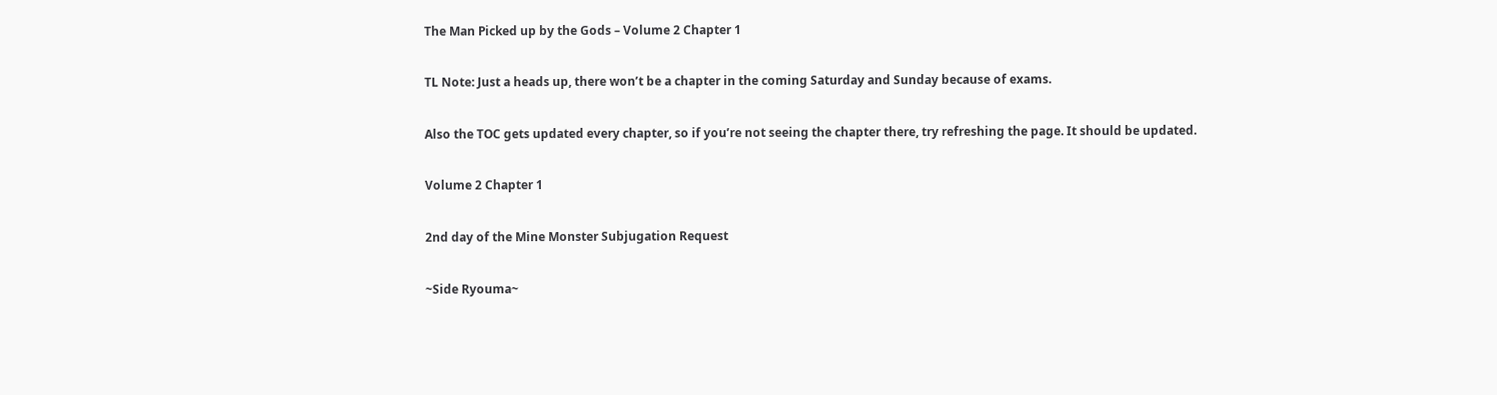The Man Picked up by the Gods – Volume 2 Chapter 1

TL Note: Just a heads up, there won’t be a chapter in the coming Saturday and Sunday because of exams.

Also the TOC gets updated every chapter, so if you’re not seeing the chapter there, try refreshing the page. It should be updated.

Volume 2 Chapter 1

2nd day of the Mine Monster Subjugation Request

~Side Ryouma~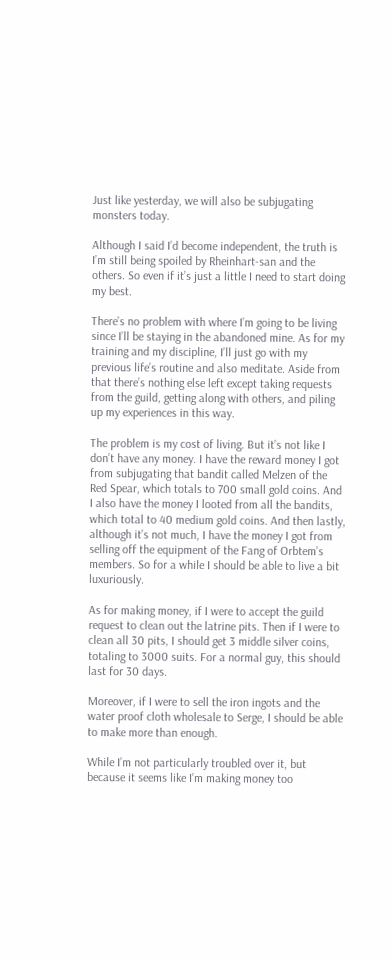Just like yesterday, we will also be subjugating monsters today.

Although I said I’d become independent, the truth is I’m still being spoiled by Rheinhart-san and the others. So even if it’s just a little I need to start doing my best.

There’s no problem with where I’m going to be living since I’ll be staying in the abandoned mine. As for my training and my discipline, I’ll just go with my previous life’s routine and also meditate. Aside from that there’s nothing else left except taking requests from the guild, getting along with others, and piling up my experiences in this way.

The problem is my cost of living. But it’s not like I don’t have any money. I have the reward money I got from subjugating that bandit called Melzen of the Red Spear, which totals to 700 small gold coins. And I also have the money I looted from all the bandits, which total to 40 medium gold coins. And then lastly, although it’s not much, I have the money I got from selling off the equipment of the Fang of Orbtem’s members. So for a while I should be able to live a bit luxuriously.

As for making money, if I were to accept the guild request to clean out the latrine pits. Then if I were to clean all 30 pits, I should get 3 middle silver coins, totaling to 3000 suits. For a normal guy, this should last for 30 days.

Moreover, if I were to sell the iron ingots and the water proof cloth wholesale to Serge, I should be able to make more than enough.

While I’m not particularly troubled over it, but because it seems like I’m making money too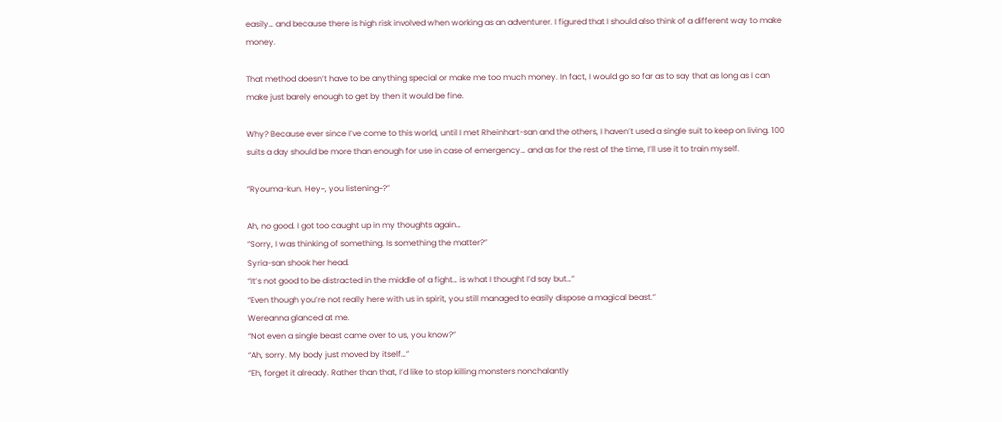easily… and because there is high risk involved when working as an adventurer. I figured that I should also think of a different way to make money.

That method doesn’t have to be anything special or make me too much money. In fact, I would go so far as to say that as long as I can make just barely enough to get by then it would be fine.

Why? Because ever since I’ve come to this world, until I met Rheinhart-san and the others, I haven’t used a single suit to keep on living. 100 suits a day should be more than enough for use in case of emergency… and as for the rest of the time, I’ll use it to train myself.

“Ryouma-kun. Hey~, you listening~?”

Ah, no good. I got too caught up in my thoughts again…
“Sorry, I was thinking of something. Is something the matter?”
Syria-san shook her head.
“It’s not good to be distracted in the middle of a fight… is what I thought I’d say but…”
“Even though you’re not really here with us in spirit, you still managed to easily dispose a magical beast.”
Wereanna glanced at me.
“Not even a single beast came over to us, you know?”
“Ah, sorry. My body just moved by itself…”
“Eh, forget it already. Rather than that, I’d like to stop killing monsters nonchalantly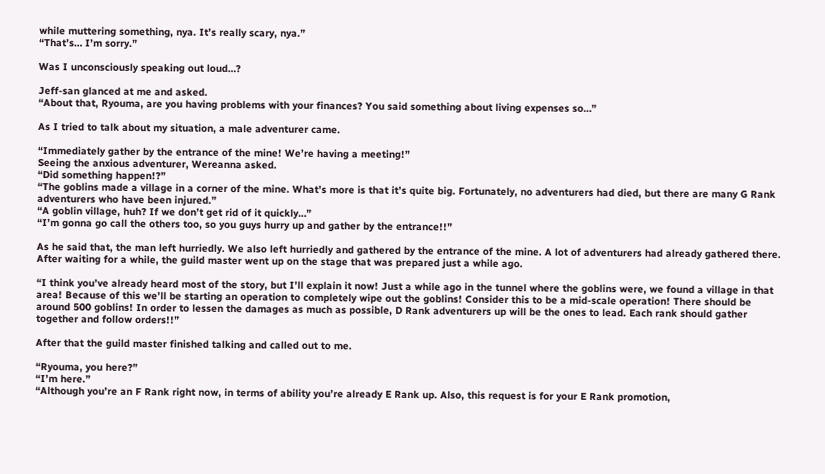while muttering something, nya. It’s really scary, nya.”
“That’s… I’m sorry.”

Was I unconsciously speaking out loud…?

Jeff-san glanced at me and asked.
“About that, Ryouma, are you having problems with your finances? You said something about living expenses so…”

As I tried to talk about my situation, a male adventurer came.

“Immediately gather by the entrance of the mine! We’re having a meeting!”
Seeing the anxious adventurer, Wereanna asked.
“Did something happen!?”
“The goblins made a village in a corner of the mine. What’s more is that it’s quite big. Fortunately, no adventurers had died, but there are many G Rank adventurers who have been injured.”
“A goblin village, huh? If we don’t get rid of it quickly…”
“I’m gonna go call the others too, so you guys hurry up and gather by the entrance!!”

As he said that, the man left hurriedly. We also left hurriedly and gathered by the entrance of the mine. A lot of adventurers had already gathered there. After waiting for a while, the guild master went up on the stage that was prepared just a while ago.

“I think you’ve already heard most of the story, but I’ll explain it now! Just a while ago in the tunnel where the goblins were, we found a village in that area! Because of this we’ll be starting an operation to completely wipe out the goblins! Consider this to be a mid-scale operation! There should be around 500 goblins! In order to lessen the damages as much as possible, D Rank adventurers up will be the ones to lead. Each rank should gather together and follow orders!!”

After that the guild master finished talking and called out to me.

“Ryouma, you here?”
“I’m here.”
“Although you’re an F Rank right now, in terms of ability you’re already E Rank up. Also, this request is for your E Rank promotion,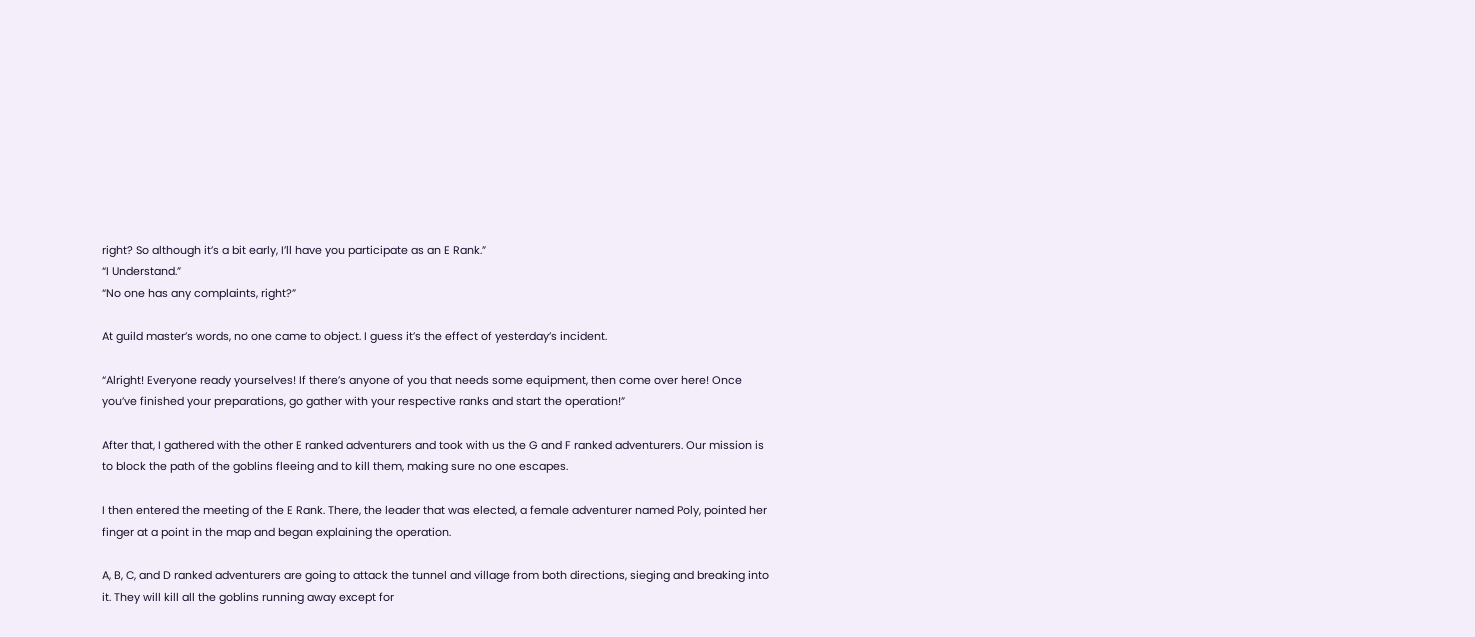right? So although it’s a bit early, I’ll have you participate as an E Rank.”
“I Understand.”
“No one has any complaints, right?”

At guild master’s words, no one came to object. I guess it’s the effect of yesterday’s incident.

“Alright! Everyone ready yourselves! If there’s anyone of you that needs some equipment, then come over here! Once you’ve finished your preparations, go gather with your respective ranks and start the operation!”

After that, I gathered with the other E ranked adventurers and took with us the G and F ranked adventurers. Our mission is to block the path of the goblins fleeing and to kill them, making sure no one escapes.

I then entered the meeting of the E Rank. There, the leader that was elected, a female adventurer named Poly, pointed her finger at a point in the map and began explaining the operation.

A, B, C, and D ranked adventurers are going to attack the tunnel and village from both directions, sieging and breaking into it. They will kill all the goblins running away except for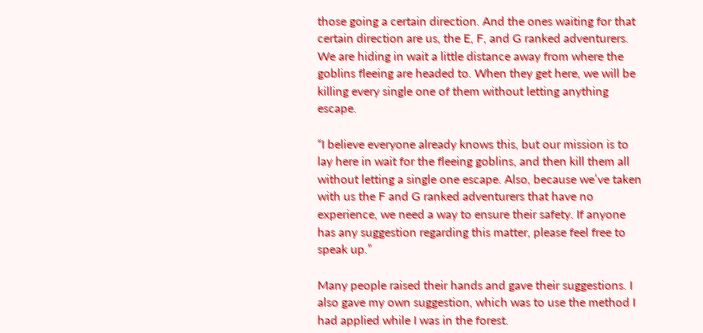those going a certain direction. And the ones waiting for that certain direction are us, the E, F, and G ranked adventurers. We are hiding in wait a little distance away from where the goblins fleeing are headed to. When they get here, we will be killing every single one of them without letting anything escape.

“I believe everyone already knows this, but our mission is to lay here in wait for the fleeing goblins, and then kill them all without letting a single one escape. Also, because we’ve taken with us the F and G ranked adventurers that have no experience, we need a way to ensure their safety. If anyone has any suggestion regarding this matter, please feel free to speak up.”

Many people raised their hands and gave their suggestions. I also gave my own suggestion, which was to use the method I had applied while I was in the forest.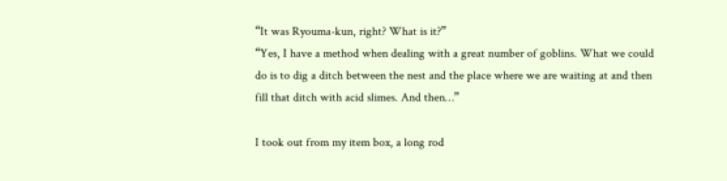“It was Ryouma-kun, right? What is it?”
“Yes, I have a method when dealing with a great number of goblins. What we could do is to dig a ditch between the nest and the place where we are waiting at and then fill that ditch with acid slimes. And then…”

I took out from my item box, a long rod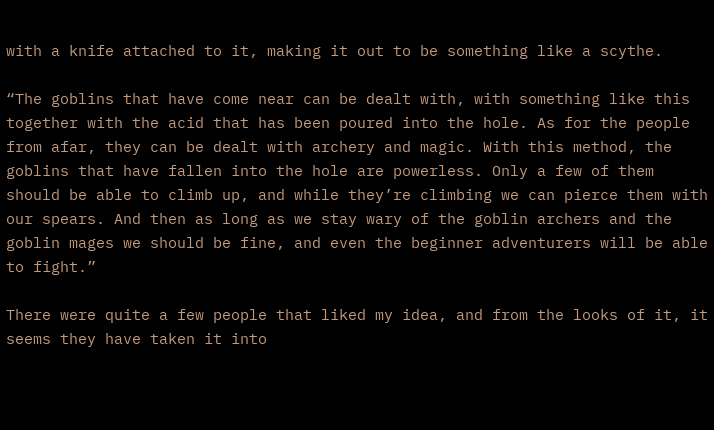with a knife attached to it, making it out to be something like a scythe.

“The goblins that have come near can be dealt with, with something like this together with the acid that has been poured into the hole. As for the people from afar, they can be dealt with archery and magic. With this method, the goblins that have fallen into the hole are powerless. Only a few of them should be able to climb up, and while they’re climbing we can pierce them with our spears. And then as long as we stay wary of the goblin archers and the goblin mages we should be fine, and even the beginner adventurers will be able to fight.”

There were quite a few people that liked my idea, and from the looks of it, it seems they have taken it into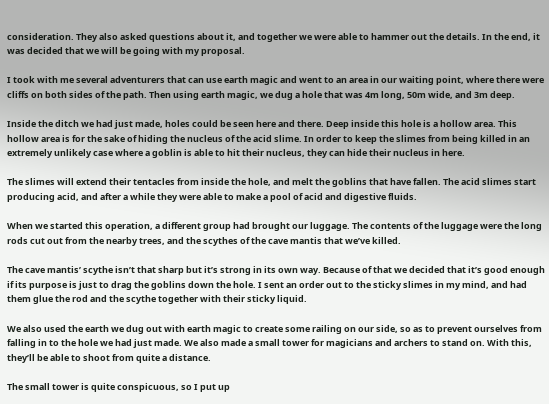consideration. They also asked questions about it, and together we were able to hammer out the details. In the end, it was decided that we will be going with my proposal.

I took with me several adventurers that can use earth magic and went to an area in our waiting point, where there were cliffs on both sides of the path. Then using earth magic, we dug a hole that was 4m long, 50m wide, and 3m deep.

Inside the ditch we had just made, holes could be seen here and there. Deep inside this hole is a hollow area. This hollow area is for the sake of hiding the nucleus of the acid slime. In order to keep the slimes from being killed in an extremely unlikely case where a goblin is able to hit their nucleus, they can hide their nucleus in here.

The slimes will extend their tentacles from inside the hole, and melt the goblins that have fallen. The acid slimes start producing acid, and after a while they were able to make a pool of acid and digestive fluids.

When we started this operation, a different group had brought our luggage. The contents of the luggage were the long rods cut out from the nearby trees, and the scythes of the cave mantis that we’ve killed.

The cave mantis’ scythe isn’t that sharp but it’s strong in its own way. Because of that we decided that it’s good enough if its purpose is just to drag the goblins down the hole. I sent an order out to the sticky slimes in my mind, and had them glue the rod and the scythe together with their sticky liquid.

We also used the earth we dug out with earth magic to create some railing on our side, so as to prevent ourselves from falling in to the hole we had just made. We also made a small tower for magicians and archers to stand on. With this, they’ll be able to shoot from quite a distance.

The small tower is quite conspicuous, so I put up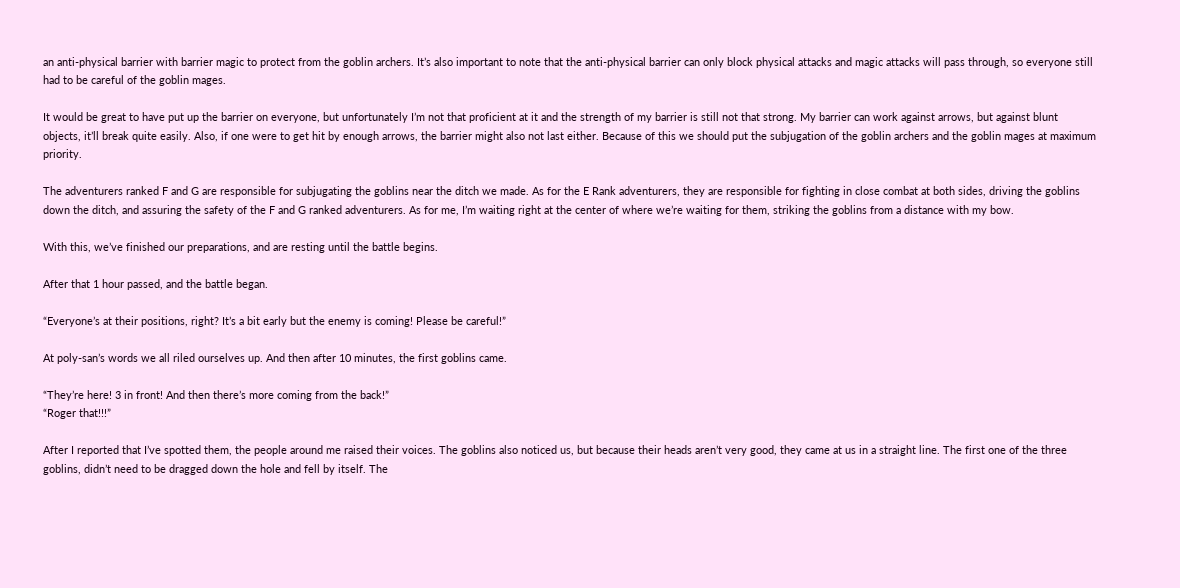an anti-physical barrier with barrier magic to protect from the goblin archers. It’s also important to note that the anti-physical barrier can only block physical attacks and magic attacks will pass through, so everyone still had to be careful of the goblin mages.

It would be great to have put up the barrier on everyone, but unfortunately I’m not that proficient at it and the strength of my barrier is still not that strong. My barrier can work against arrows, but against blunt objects, it’ll break quite easily. Also, if one were to get hit by enough arrows, the barrier might also not last either. Because of this we should put the subjugation of the goblin archers and the goblin mages at maximum priority.

The adventurers ranked F and G are responsible for subjugating the goblins near the ditch we made. As for the E Rank adventurers, they are responsible for fighting in close combat at both sides, driving the goblins down the ditch, and assuring the safety of the F and G ranked adventurers. As for me, I’m waiting right at the center of where we’re waiting for them, striking the goblins from a distance with my bow.

With this, we’ve finished our preparations, and are resting until the battle begins.

After that 1 hour passed, and the battle began.

“Everyone’s at their positions, right? It’s a bit early but the enemy is coming! Please be careful!”

At poly-san’s words we all riled ourselves up. And then after 10 minutes, the first goblins came.

“They’re here! 3 in front! And then there’s more coming from the back!”
“Roger that!!!”

After I reported that I’ve spotted them, the people around me raised their voices. The goblins also noticed us, but because their heads aren’t very good, they came at us in a straight line. The first one of the three goblins, didn’t need to be dragged down the hole and fell by itself. The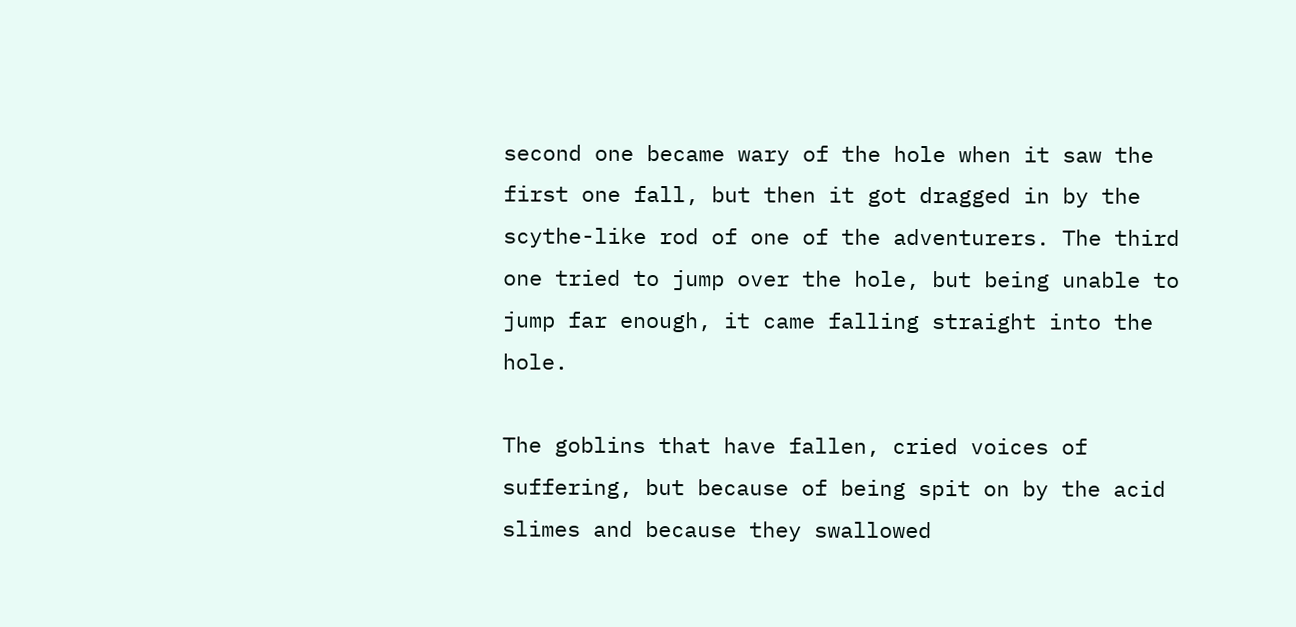second one became wary of the hole when it saw the first one fall, but then it got dragged in by the scythe-like rod of one of the adventurers. The third one tried to jump over the hole, but being unable to jump far enough, it came falling straight into the hole.

The goblins that have fallen, cried voices of suffering, but because of being spit on by the acid slimes and because they swallowed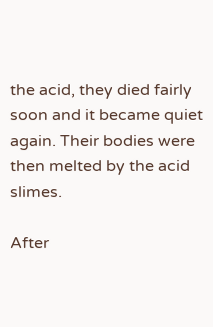the acid, they died fairly soon and it became quiet again. Their bodies were then melted by the acid slimes.

After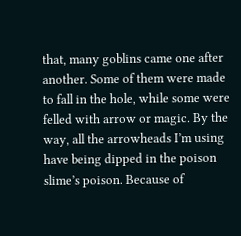that, many goblins came one after another. Some of them were made to fall in the hole, while some were felled with arrow or magic. By the way, all the arrowheads I’m using have being dipped in the poison slime’s poison. Because of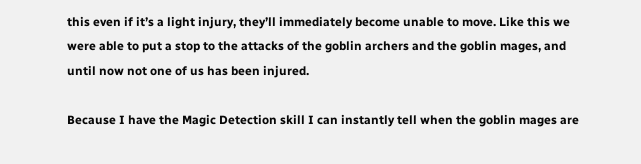this even if it’s a light injury, they’ll immediately become unable to move. Like this we were able to put a stop to the attacks of the goblin archers and the goblin mages, and until now not one of us has been injured.

Because I have the Magic Detection skill I can instantly tell when the goblin mages are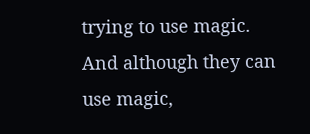trying to use magic. And although they can use magic,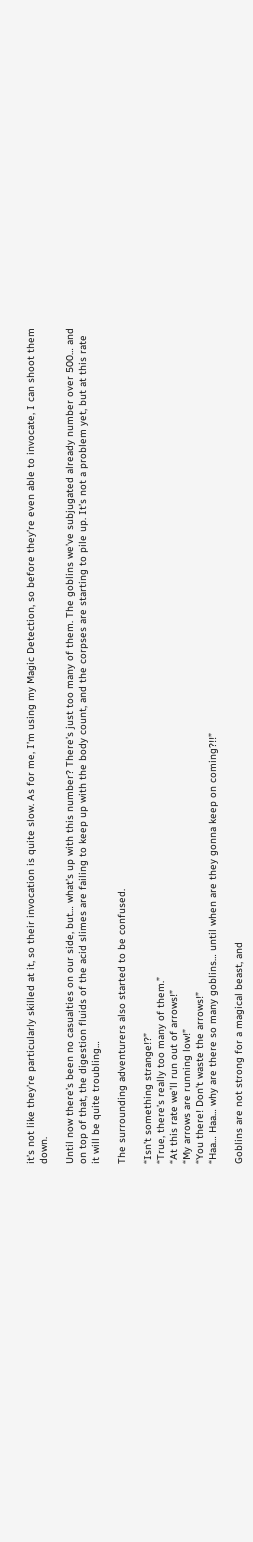it’s not like they’re particularly skilled at it, so their invocation is quite slow. As for me, I’m using my Magic Detection, so before they’re even able to invocate, I can shoot them down.

Until now there’s been no casualties on our side, but… what’s up with this number? There’s just too many of them. The goblins we’ve subjugated already number over 500… and on top of that, the digestion fluids of the acid slimes are failing to keep up with the body count, and the corpses are starting to pile up. It’s not a problem yet, but at this rate it will be quite troubling…

The surrounding adventurers also started to be confused.

“Isn’t something strange!?”
“True, there’s really too many of them.”
“At this rate we’ll run out of arrows!”
“My arrows are running low!”
“You there! Don’t waste the arrows!”
“Haa… Haa… why are there so many goblins… until when are they gonna keep on coming?!!”

Goblins are not strong for a magical beast, and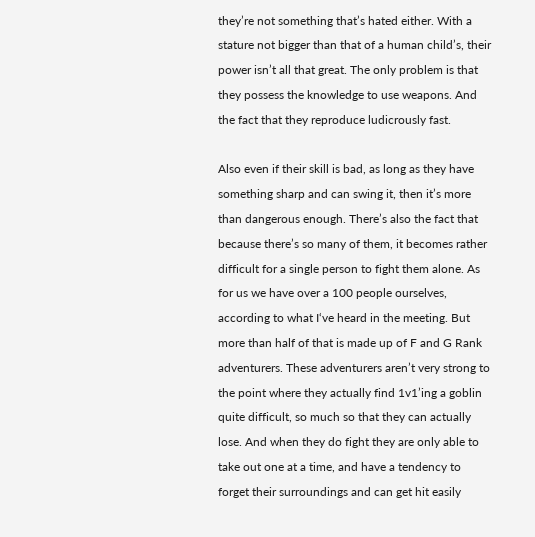they’re not something that’s hated either. With a stature not bigger than that of a human child’s, their power isn’t all that great. The only problem is that they possess the knowledge to use weapons. And the fact that they reproduce ludicrously fast.

Also even if their skill is bad, as long as they have something sharp and can swing it, then it’s more than dangerous enough. There’s also the fact that because there’s so many of them, it becomes rather difficult for a single person to fight them alone. As for us we have over a 100 people ourselves, according to what I‘ve heard in the meeting. But more than half of that is made up of F and G Rank adventurers. These adventurers aren’t very strong to the point where they actually find 1v1’ing a goblin quite difficult, so much so that they can actually lose. And when they do fight they are only able to take out one at a time, and have a tendency to forget their surroundings and can get hit easily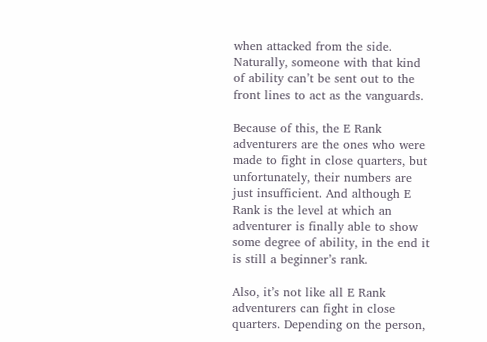when attacked from the side. Naturally, someone with that kind of ability can’t be sent out to the front lines to act as the vanguards.

Because of this, the E Rank adventurers are the ones who were made to fight in close quarters, but unfortunately, their numbers are just insufficient. And although E Rank is the level at which an adventurer is finally able to show some degree of ability, in the end it is still a beginner’s rank.

Also, it’s not like all E Rank adventurers can fight in close quarters. Depending on the person,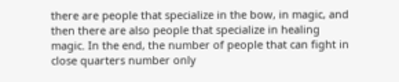there are people that specialize in the bow, in magic, and then there are also people that specialize in healing magic. In the end, the number of people that can fight in close quarters number only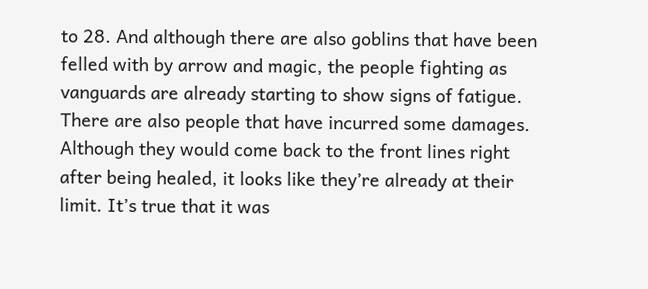to 28. And although there are also goblins that have been felled with by arrow and magic, the people fighting as vanguards are already starting to show signs of fatigue. There are also people that have incurred some damages. Although they would come back to the front lines right after being healed, it looks like they’re already at their limit. It’s true that it was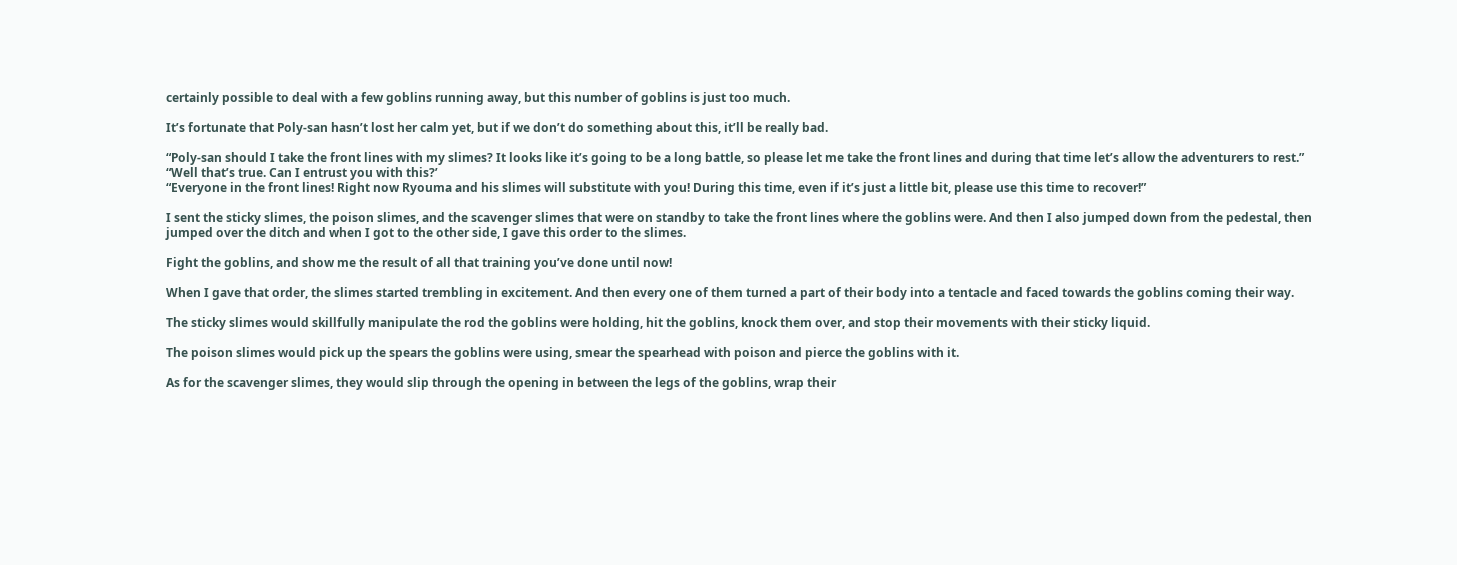certainly possible to deal with a few goblins running away, but this number of goblins is just too much.

It’s fortunate that Poly-san hasn’t lost her calm yet, but if we don’t do something about this, it’ll be really bad.

“Poly-san should I take the front lines with my slimes? It looks like it’s going to be a long battle, so please let me take the front lines and during that time let’s allow the adventurers to rest.”
“Well that’s true. Can I entrust you with this?’
“Everyone in the front lines! Right now Ryouma and his slimes will substitute with you! During this time, even if it’s just a little bit, please use this time to recover!”

I sent the sticky slimes, the poison slimes, and the scavenger slimes that were on standby to take the front lines where the goblins were. And then I also jumped down from the pedestal, then jumped over the ditch and when I got to the other side, I gave this order to the slimes.

Fight the goblins, and show me the result of all that training you’ve done until now!

When I gave that order, the slimes started trembling in excitement. And then every one of them turned a part of their body into a tentacle and faced towards the goblins coming their way.

The sticky slimes would skillfully manipulate the rod the goblins were holding, hit the goblins, knock them over, and stop their movements with their sticky liquid.

The poison slimes would pick up the spears the goblins were using, smear the spearhead with poison and pierce the goblins with it.

As for the scavenger slimes, they would slip through the opening in between the legs of the goblins, wrap their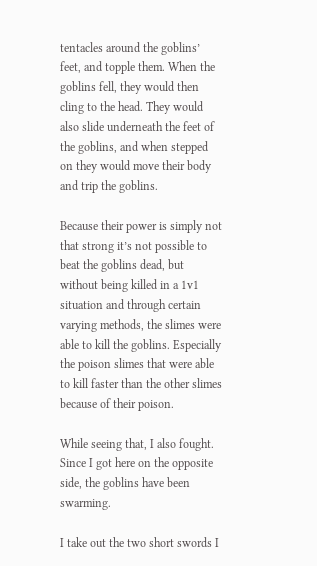tentacles around the goblins’ feet, and topple them. When the goblins fell, they would then cling to the head. They would also slide underneath the feet of the goblins, and when stepped on they would move their body and trip the goblins.

Because their power is simply not that strong it’s not possible to beat the goblins dead, but without being killed in a 1v1 situation and through certain varying methods, the slimes were able to kill the goblins. Especially the poison slimes that were able to kill faster than the other slimes because of their poison.

While seeing that, I also fought. Since I got here on the opposite side, the goblins have been swarming.

I take out the two short swords I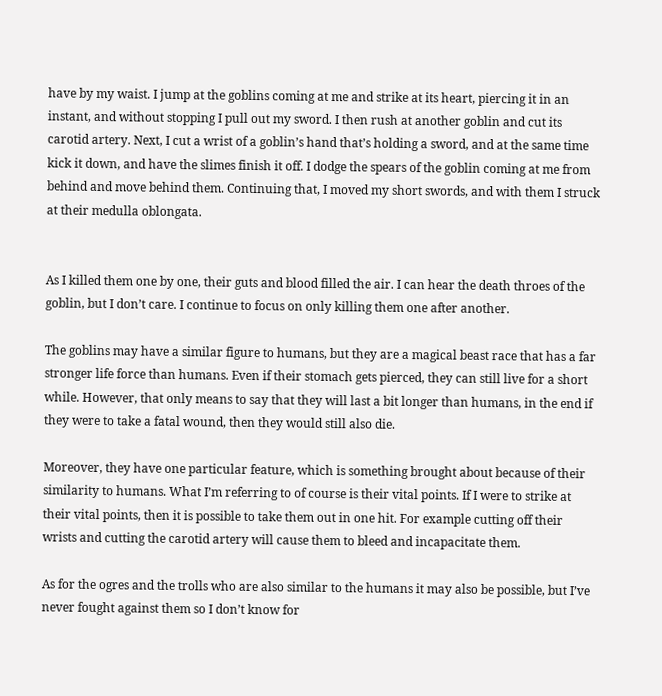have by my waist. I jump at the goblins coming at me and strike at its heart, piercing it in an instant, and without stopping I pull out my sword. I then rush at another goblin and cut its carotid artery. Next, I cut a wrist of a goblin’s hand that’s holding a sword, and at the same time kick it down, and have the slimes finish it off. I dodge the spears of the goblin coming at me from behind and move behind them. Continuing that, I moved my short swords, and with them I struck at their medulla oblongata.


As I killed them one by one, their guts and blood filled the air. I can hear the death throes of the goblin, but I don’t care. I continue to focus on only killing them one after another.

The goblins may have a similar figure to humans, but they are a magical beast race that has a far stronger life force than humans. Even if their stomach gets pierced, they can still live for a short while. However, that only means to say that they will last a bit longer than humans, in the end if they were to take a fatal wound, then they would still also die.

Moreover, they have one particular feature, which is something brought about because of their similarity to humans. What I’m referring to of course is their vital points. If I were to strike at their vital points, then it is possible to take them out in one hit. For example cutting off their wrists and cutting the carotid artery will cause them to bleed and incapacitate them.

As for the ogres and the trolls who are also similar to the humans it may also be possible, but I’ve never fought against them so I don’t know for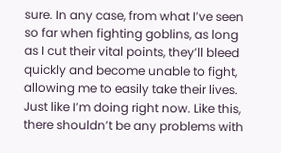sure. In any case, from what I’ve seen so far when fighting goblins, as long as I cut their vital points, they’ll bleed quickly and become unable to fight, allowing me to easily take their lives. Just like I’m doing right now. Like this, there shouldn’t be any problems with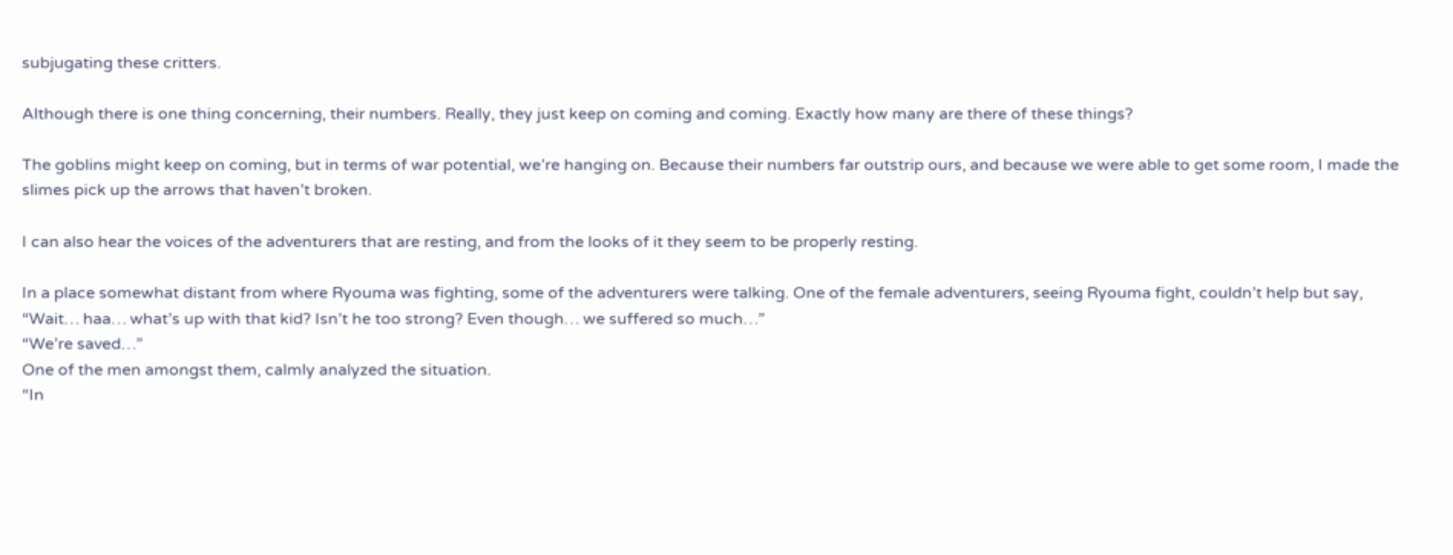subjugating these critters.

Although there is one thing concerning, their numbers. Really, they just keep on coming and coming. Exactly how many are there of these things?

The goblins might keep on coming, but in terms of war potential, we’re hanging on. Because their numbers far outstrip ours, and because we were able to get some room, I made the slimes pick up the arrows that haven’t broken.

I can also hear the voices of the adventurers that are resting, and from the looks of it they seem to be properly resting.

In a place somewhat distant from where Ryouma was fighting, some of the adventurers were talking. One of the female adventurers, seeing Ryouma fight, couldn’t help but say,
“Wait… haa… what’s up with that kid? Isn’t he too strong? Even though… we suffered so much…”
“We’re saved…”
One of the men amongst them, calmly analyzed the situation.
“In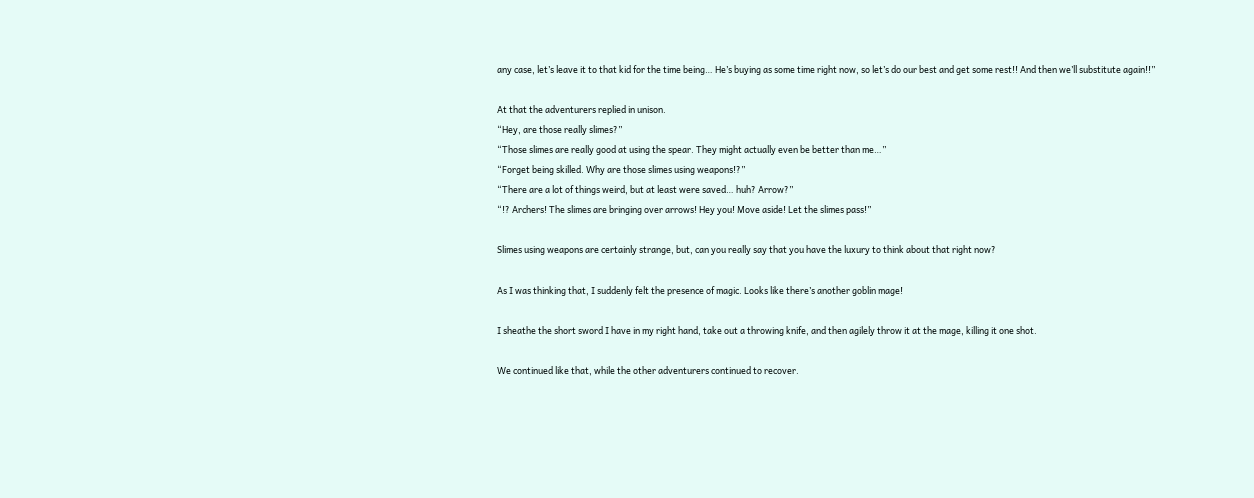any case, let’s leave it to that kid for the time being… He’s buying as some time right now, so let’s do our best and get some rest!! And then we’ll substitute again!!”

At that the adventurers replied in unison.
“Hey, are those really slimes?”
“Those slimes are really good at using the spear. They might actually even be better than me…”
“Forget being skilled. Why are those slimes using weapons!?”
“There are a lot of things weird, but at least were saved… huh? Arrow?”
“!? Archers! The slimes are bringing over arrows! Hey you! Move aside! Let the slimes pass!”

Slimes using weapons are certainly strange, but, can you really say that you have the luxury to think about that right now?

As I was thinking that, I suddenly felt the presence of magic. Looks like there’s another goblin mage!

I sheathe the short sword I have in my right hand, take out a throwing knife, and then agilely throw it at the mage, killing it one shot.

We continued like that, while the other adventurers continued to recover.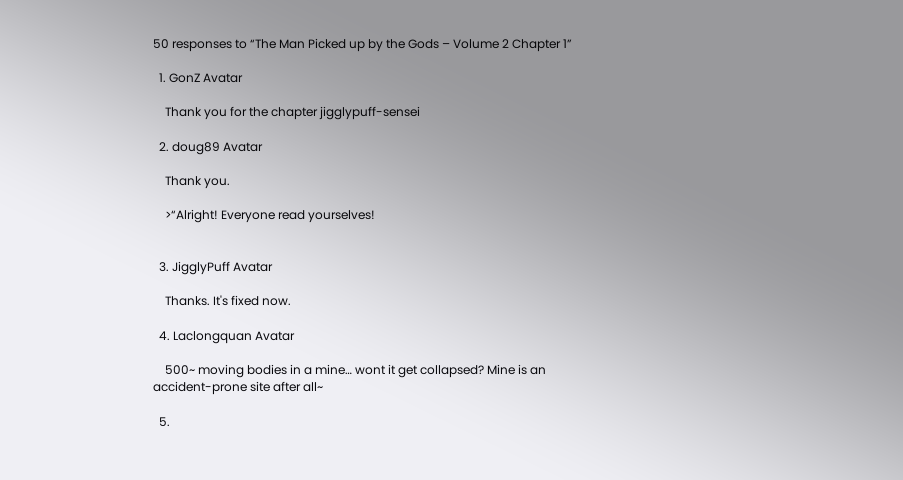50 responses to “The Man Picked up by the Gods – Volume 2 Chapter 1”

  1. GonZ Avatar

    Thank you for the chapter jigglypuff-sensei

  2. doug89 Avatar

    Thank you.

    >“Alright! Everyone read yourselves!


  3. JigglyPuff Avatar

    Thanks. It's fixed now.

  4. Laclongquan Avatar

    500~ moving bodies in a mine… wont it get collapsed? Mine is an accident-prone site after all~

  5.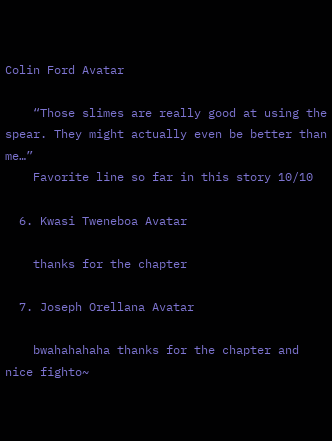Colin Ford Avatar

    “Those slimes are really good at using the spear. They might actually even be better than me…”
    Favorite line so far in this story 10/10

  6. Kwasi Tweneboa Avatar

    thanks for the chapter

  7. Joseph Orellana Avatar

    bwahahahaha thanks for the chapter and nice fighto~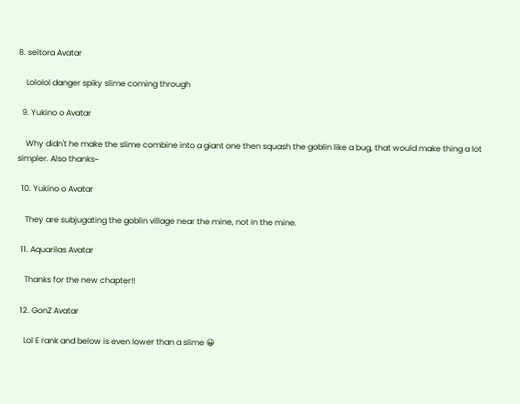8. seitora Avatar

    Lololol danger spiky slime coming through

  9. Yukino o Avatar

    Why didn't he make the slime combine into a giant one then squash the goblin like a bug, that would make thing a lot simpler. Also thanks~

  10. Yukino o Avatar

    They are subjugating the goblin village near the mine, not in the mine.

  11. Aquarilas Avatar

    Thanks for the new chapter!!

  12. GonZ Avatar

    Lol E rank and below is even lower than a slime 😀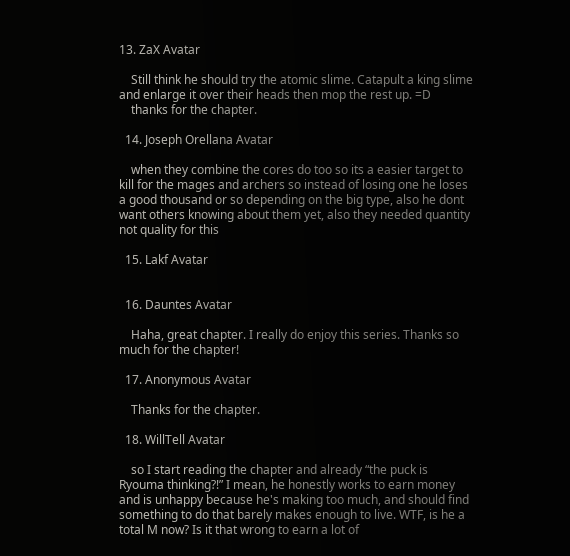13. ZaX Avatar

    Still think he should try the atomic slime. Catapult a king slime and enlarge it over their heads then mop the rest up. =D
    thanks for the chapter.

  14. Joseph Orellana Avatar

    when they combine the cores do too so its a easier target to kill for the mages and archers so instead of losing one he loses a good thousand or so depending on the big type, also he dont want others knowing about them yet, also they needed quantity not quality for this

  15. Lakf Avatar


  16. Dauntes Avatar

    Haha, great chapter. I really do enjoy this series. Thanks so much for the chapter!

  17. Anonymous Avatar

    Thanks for the chapter.

  18. WillTell Avatar

    so I start reading the chapter and already “the puck is Ryouma thinking?!” I mean, he honestly works to earn money and is unhappy because he's making too much, and should find something to do that barely makes enough to live. WTF, is he a total M now? Is it that wrong to earn a lot of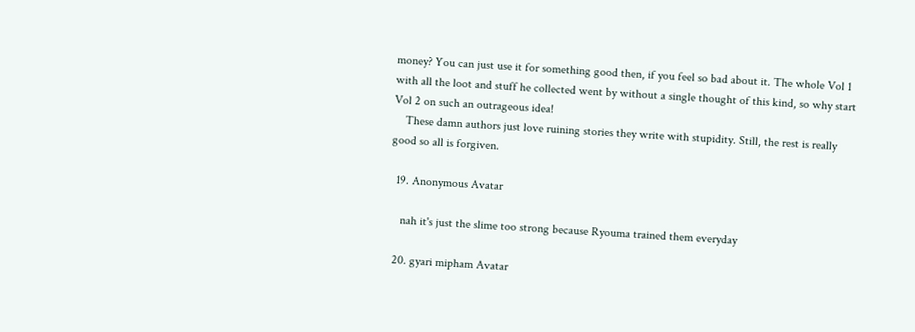money? You can just use it for something good then, if you feel so bad about it. The whole Vol 1 with all the loot and stuff he collected went by without a single thought of this kind, so why start Vol 2 on such an outrageous idea!
    These damn authors just love ruining stories they write with stupidity. Still, the rest is really good so all is forgiven.

  19. Anonymous Avatar

    nah it's just the slime too strong because Ryouma trained them everyday

  20. gyari mipham Avatar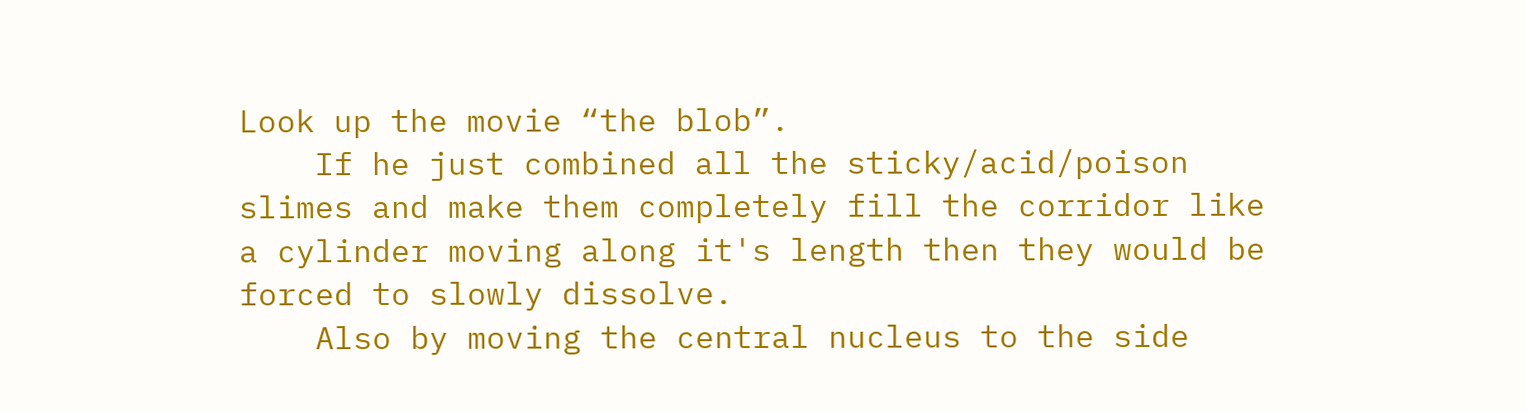Look up the movie “the blob”.
    If he just combined all the sticky/acid/poison slimes and make them completely fill the corridor like a cylinder moving along it's length then they would be forced to slowly dissolve.
    Also by moving the central nucleus to the side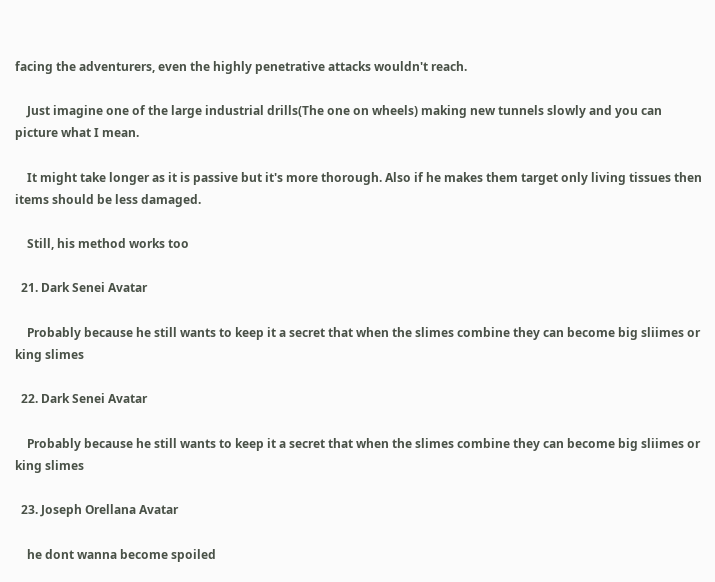facing the adventurers, even the highly penetrative attacks wouldn't reach.

    Just imagine one of the large industrial drills(The one on wheels) making new tunnels slowly and you can picture what I mean.

    It might take longer as it is passive but it's more thorough. Also if he makes them target only living tissues then items should be less damaged.

    Still, his method works too

  21. Dark Senei Avatar

    Probably because he still wants to keep it a secret that when the slimes combine they can become big sliimes or king slimes

  22. Dark Senei Avatar

    Probably because he still wants to keep it a secret that when the slimes combine they can become big sliimes or king slimes

  23. Joseph Orellana Avatar

    he dont wanna become spoiled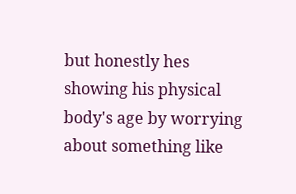but honestly hes showing his physical body's age by worrying about something like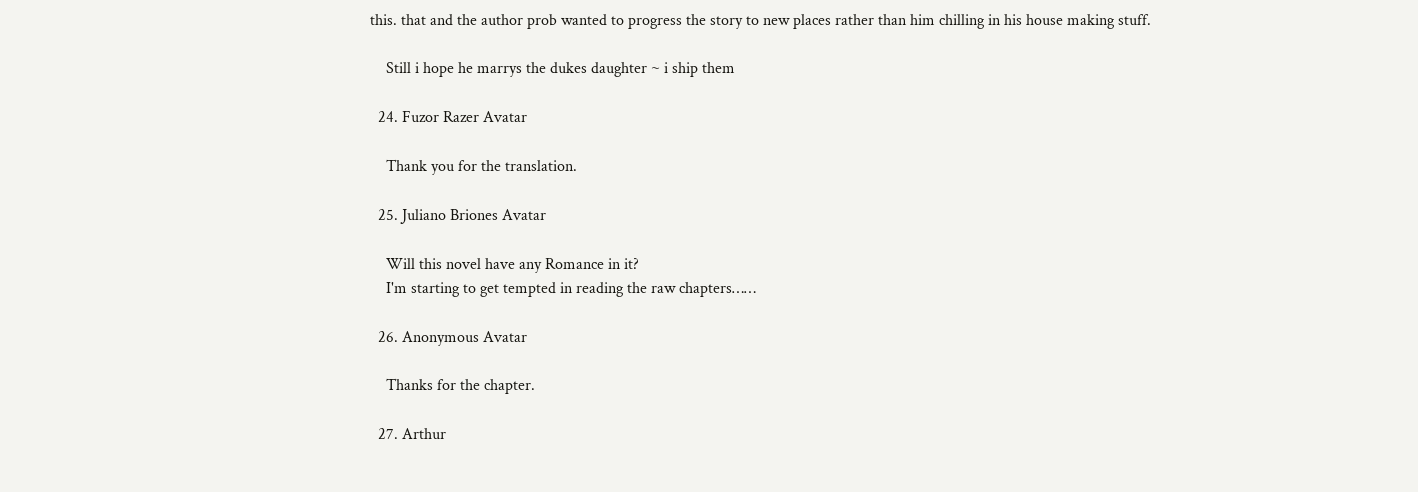this. that and the author prob wanted to progress the story to new places rather than him chilling in his house making stuff.

    Still i hope he marrys the dukes daughter ~ i ship them

  24. Fuzor Razer Avatar

    Thank you for the translation.

  25. Juliano Briones Avatar

    Will this novel have any Romance in it?
    I'm starting to get tempted in reading the raw chapters……

  26. Anonymous Avatar

    Thanks for the chapter.

  27. Arthur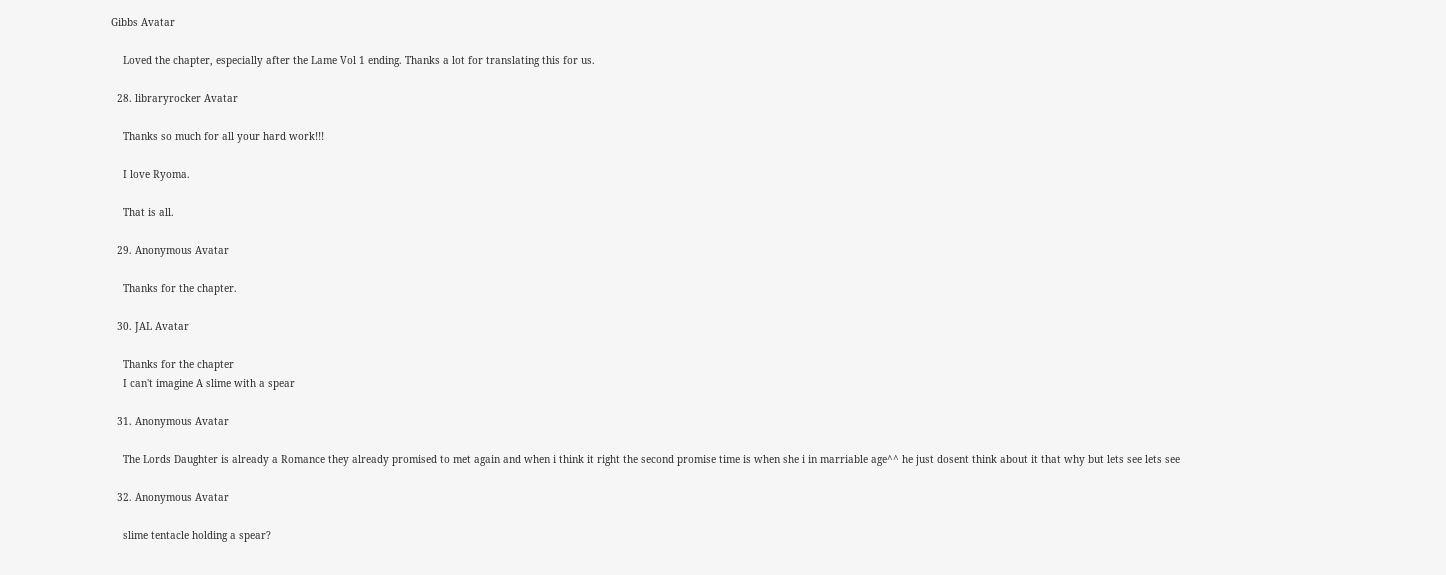Gibbs Avatar

    Loved the chapter, especially after the Lame Vol 1 ending. Thanks a lot for translating this for us.

  28. libraryrocker Avatar

    Thanks so much for all your hard work!!!

    I love Ryoma.

    That is all.

  29. Anonymous Avatar

    Thanks for the chapter.

  30. JAL Avatar

    Thanks for the chapter
    I can't imagine A slime with a spear

  31. Anonymous Avatar

    The Lords Daughter is already a Romance they already promised to met again and when i think it right the second promise time is when she i in marriable age^^ he just dosent think about it that why but lets see lets see

  32. Anonymous Avatar

    slime tentacle holding a spear?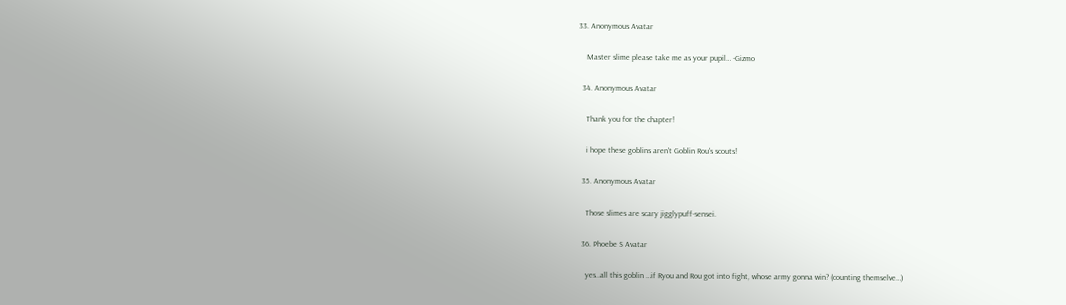33. Anonymous Avatar

    Master slime please take me as your pupil… -Gizmo

  34. Anonymous Avatar

    Thank you for the chapter!

    i hope these goblins aren't Goblin Rou's scouts!

  35. Anonymous Avatar

    Those slimes are scary jigglypuff-sensei.

  36. Phoebe S Avatar

    yes..all this goblin …if Ryou and Rou got into fight, whose army gonna win? (counting themselve…)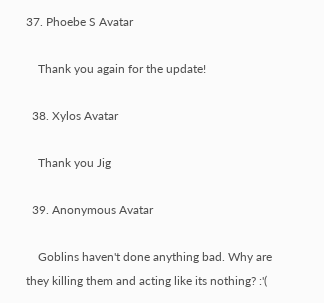37. Phoebe S Avatar

    Thank you again for the update!

  38. Xylos Avatar

    Thank you Jig

  39. Anonymous Avatar

    Goblins haven't done anything bad. Why are they killing them and acting like its nothing? :'(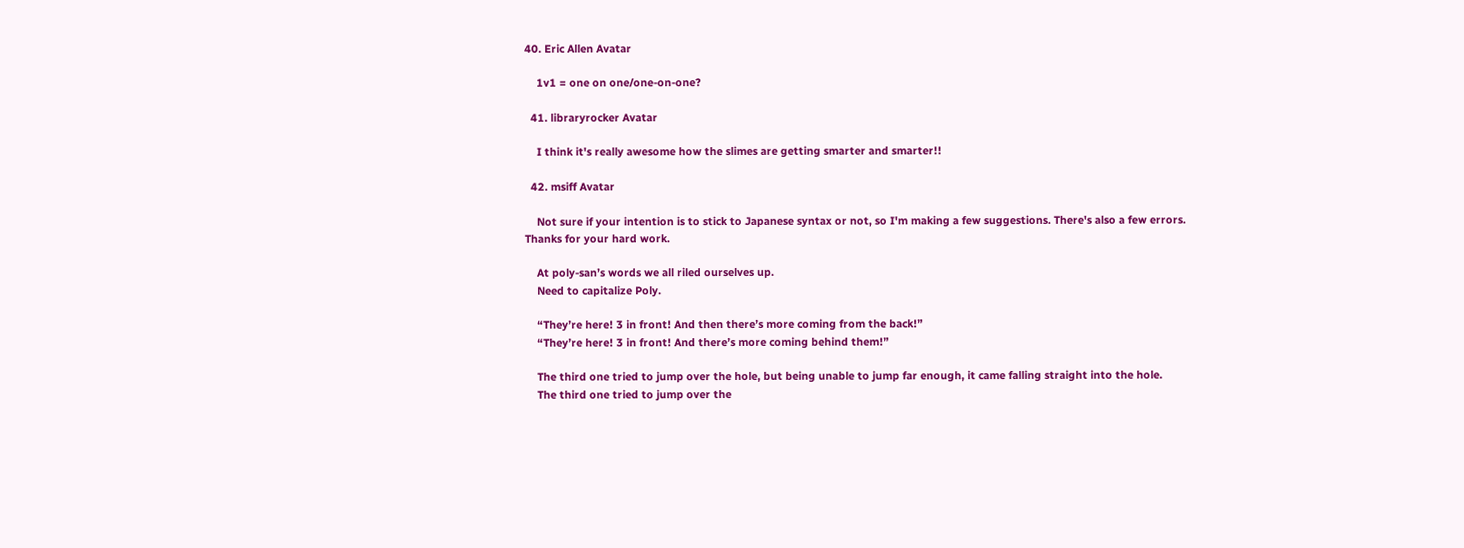40. Eric Allen Avatar

    1v1 = one on one/one-on-one?

  41. libraryrocker Avatar

    I think it's really awesome how the slimes are getting smarter and smarter!!

  42. msiff Avatar

    Not sure if your intention is to stick to Japanese syntax or not, so I'm making a few suggestions. There's also a few errors. Thanks for your hard work.

    At poly-san’s words we all riled ourselves up.
    Need to capitalize Poly.

    “They’re here! 3 in front! And then there’s more coming from the back!”
    “They’re here! 3 in front! And there’s more coming behind them!”

    The third one tried to jump over the hole, but being unable to jump far enough, it came falling straight into the hole.
    The third one tried to jump over the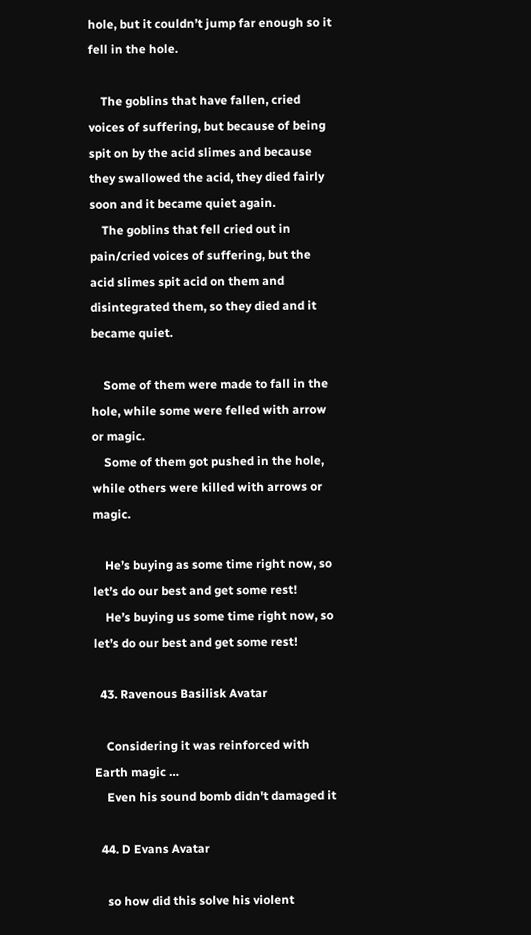hole, but it couldn’t jump far enough so it fell in the hole.

    The goblins that have fallen, cried voices of suffering, but because of being spit on by the acid slimes and because they swallowed the acid, they died fairly soon and it became quiet again.
    The goblins that fell cried out in pain/cried voices of suffering, but the acid slimes spit acid on them and disintegrated them, so they died and it became quiet.

    Some of them were made to fall in the hole, while some were felled with arrow or magic.
    Some of them got pushed in the hole, while others were killed with arrows or magic.

    He’s buying as some time right now, so let’s do our best and get some rest!
    He’s buying us some time right now, so let’s do our best and get some rest!

  43. Ravenous Basilisk Avatar

    Considering it was reinforced with Earth magic …
    Even his sound bomb didn't damaged it

  44. D Evans Avatar

    so how did this solve his violent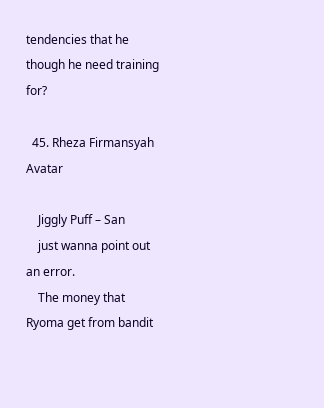tendencies that he though he need training for?

  45. Rheza Firmansyah Avatar

    Jiggly Puff – San
    just wanna point out an error.
    The money that Ryoma get from bandit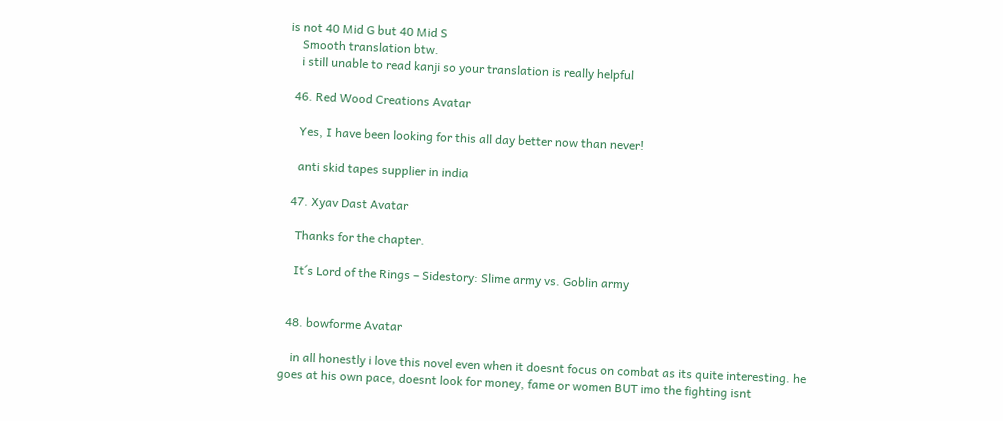is not 40 Mid G but 40 Mid S
    Smooth translation btw.
    i still unable to read kanji so your translation is really helpful

  46. Red Wood Creations Avatar

    Yes, I have been looking for this all day better now than never!

    anti skid tapes supplier in india

  47. Xyav Dast Avatar

    Thanks for the chapter.

    It´s Lord of the Rings – Sidestory: Slime army vs. Goblin army


  48. bowforme Avatar

    in all honestly i love this novel even when it doesnt focus on combat as its quite interesting. he goes at his own pace, doesnt look for money, fame or women BUT imo the fighting isnt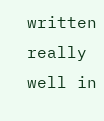written really well in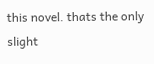this novel. thats the only slight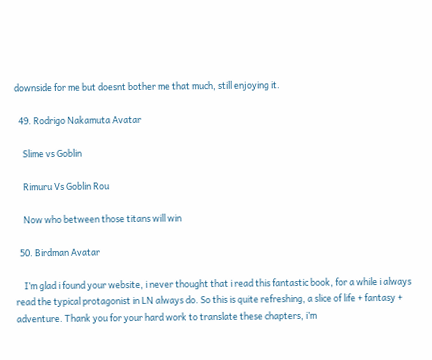downside for me but doesnt bother me that much, still enjoying it.

  49. Rodrigo Nakamuta Avatar

    Slime vs Goblin

    Rimuru Vs Goblin Rou

    Now who between those titans will win

  50. Birdman Avatar

    I’m glad i found your website, i never thought that i read this fantastic book, for a while i always read the typical protagonist in LN always do. So this is quite refreshing, a slice of life + fantasy + adventure. Thank you for your hard work to translate these chapters, i’m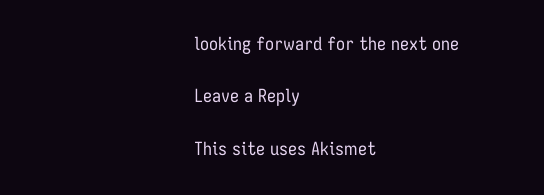looking forward for the next one

Leave a Reply

This site uses Akismet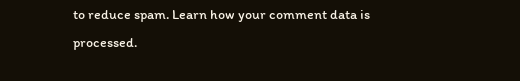to reduce spam. Learn how your comment data is processed.